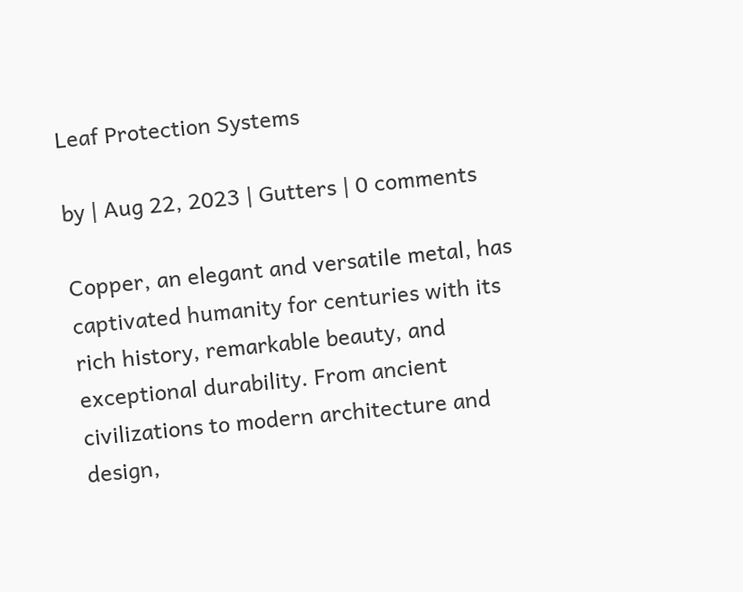Leaf Protection Systems

by | Aug 22, 2023 | Gutters | 0 comments

Copper, an elegant and versatile metal, has captivated humanity for centuries with its rich history, remarkable beauty, and exceptional durability. From ancient civilizations to modern architecture and design,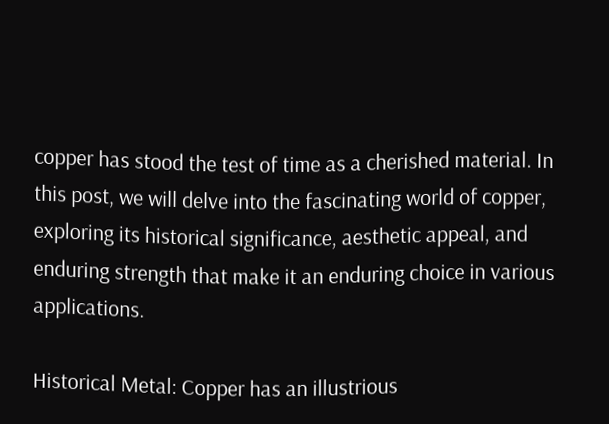copper has stood the test of time as a cherished material. In this post, we will delve into the fascinating world of copper, exploring its historical significance, aesthetic appeal, and enduring strength that make it an enduring choice in various applications.

Historical Metal: Copper has an illustrious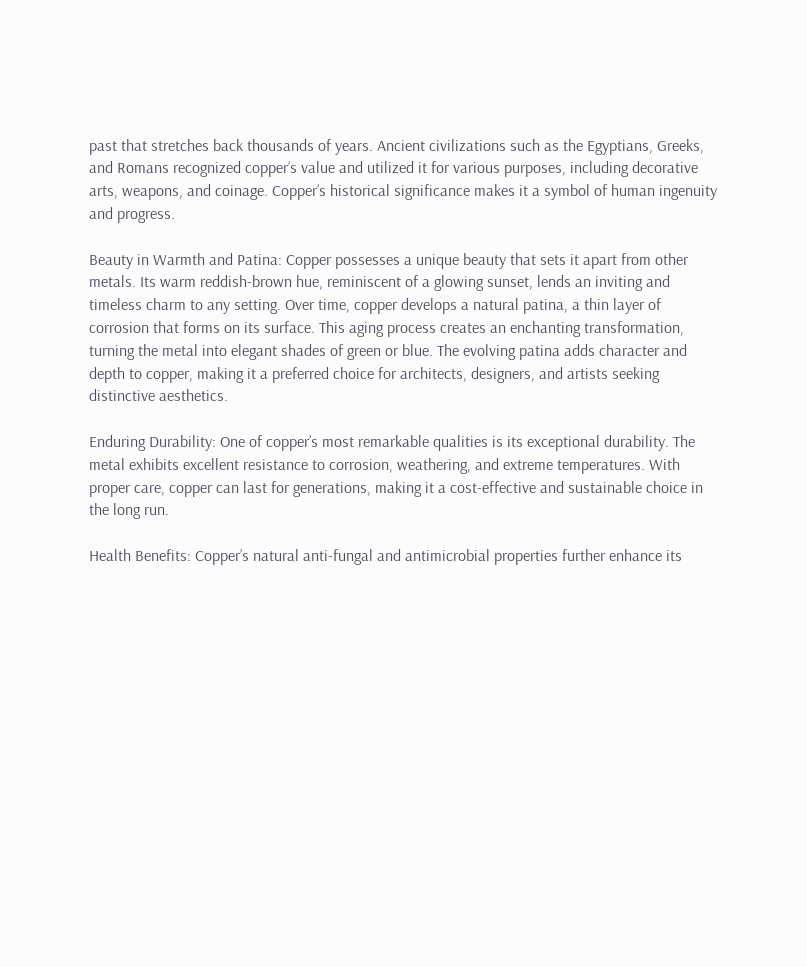past that stretches back thousands of years. Ancient civilizations such as the Egyptians, Greeks, and Romans recognized copper’s value and utilized it for various purposes, including decorative arts, weapons, and coinage. Copper’s historical significance makes it a symbol of human ingenuity and progress.

Beauty in Warmth and Patina: Copper possesses a unique beauty that sets it apart from other metals. Its warm reddish-brown hue, reminiscent of a glowing sunset, lends an inviting and timeless charm to any setting. Over time, copper develops a natural patina, a thin layer of corrosion that forms on its surface. This aging process creates an enchanting transformation, turning the metal into elegant shades of green or blue. The evolving patina adds character and depth to copper, making it a preferred choice for architects, designers, and artists seeking distinctive aesthetics.

Enduring Durability: One of copper’s most remarkable qualities is its exceptional durability. The metal exhibits excellent resistance to corrosion, weathering, and extreme temperatures. With proper care, copper can last for generations, making it a cost-effective and sustainable choice in the long run.

Health Benefits: Copper’s natural anti-fungal and antimicrobial properties further enhance its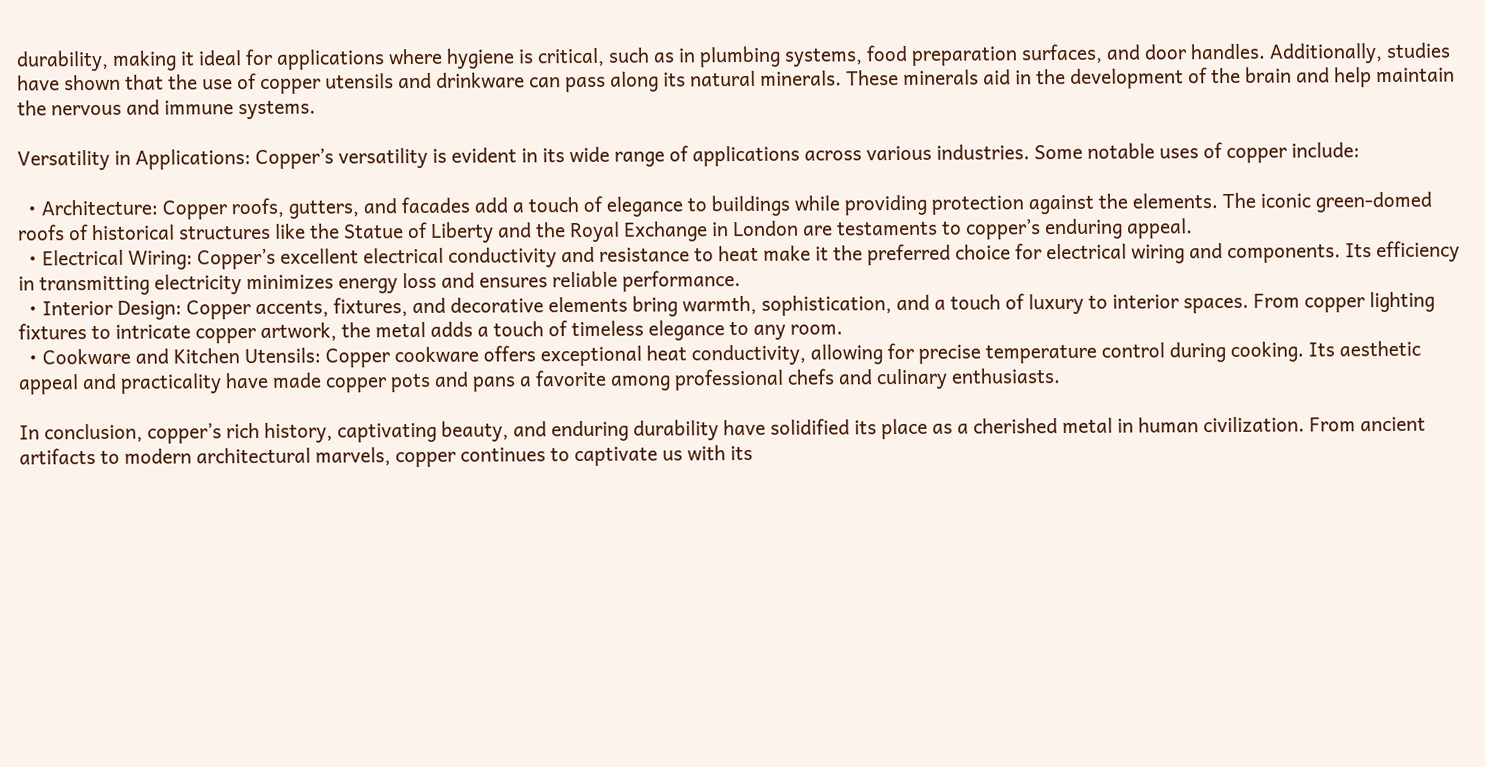durability, making it ideal for applications where hygiene is critical, such as in plumbing systems, food preparation surfaces, and door handles. Additionally, studies have shown that the use of copper utensils and drinkware can pass along its natural minerals. These minerals aid in the development of the brain and help maintain the nervous and immune systems.

Versatility in Applications: Copper’s versatility is evident in its wide range of applications across various industries. Some notable uses of copper include:

  • Architecture: Copper roofs, gutters, and facades add a touch of elegance to buildings while providing protection against the elements. The iconic green-domed roofs of historical structures like the Statue of Liberty and the Royal Exchange in London are testaments to copper’s enduring appeal.
  • Electrical Wiring: Copper’s excellent electrical conductivity and resistance to heat make it the preferred choice for electrical wiring and components. Its efficiency in transmitting electricity minimizes energy loss and ensures reliable performance.
  • Interior Design: Copper accents, fixtures, and decorative elements bring warmth, sophistication, and a touch of luxury to interior spaces. From copper lighting fixtures to intricate copper artwork, the metal adds a touch of timeless elegance to any room.
  • Cookware and Kitchen Utensils: Copper cookware offers exceptional heat conductivity, allowing for precise temperature control during cooking. Its aesthetic appeal and practicality have made copper pots and pans a favorite among professional chefs and culinary enthusiasts.

In conclusion, copper’s rich history, captivating beauty, and enduring durability have solidified its place as a cherished metal in human civilization. From ancient artifacts to modern architectural marvels, copper continues to captivate us with its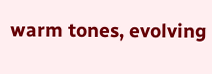warm tones, evolving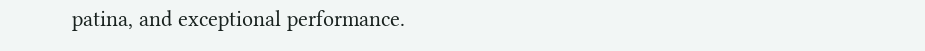patina, and exceptional performance.